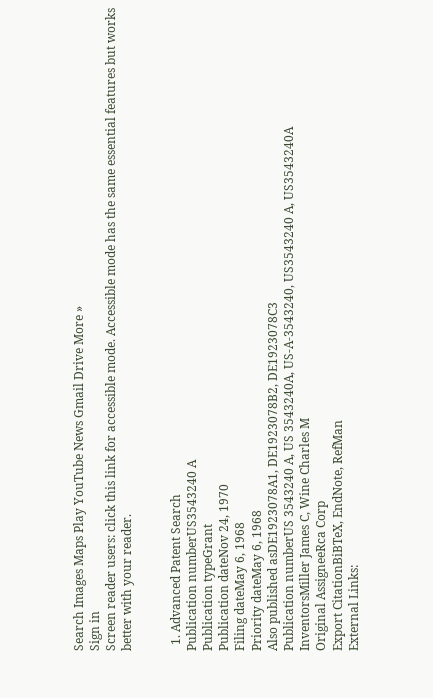Search Images Maps Play YouTube News Gmail Drive More »
Sign in
Screen reader users: click this link for accessible mode. Accessible mode has the same essential features but works better with your reader.


  1. Advanced Patent Search
Publication numberUS3543240 A
Publication typeGrant
Publication dateNov 24, 1970
Filing dateMay 6, 1968
Priority dateMay 6, 1968
Also published asDE1923078A1, DE1923078B2, DE1923078C3
Publication numberUS 3543240 A, US 3543240A, US-A-3543240, US3543240 A, US3543240A
InventorsMiller James C, Wine Charles M
Original AssigneeRca Corp
Export CitationBiBTeX, EndNote, RefMan
External Links: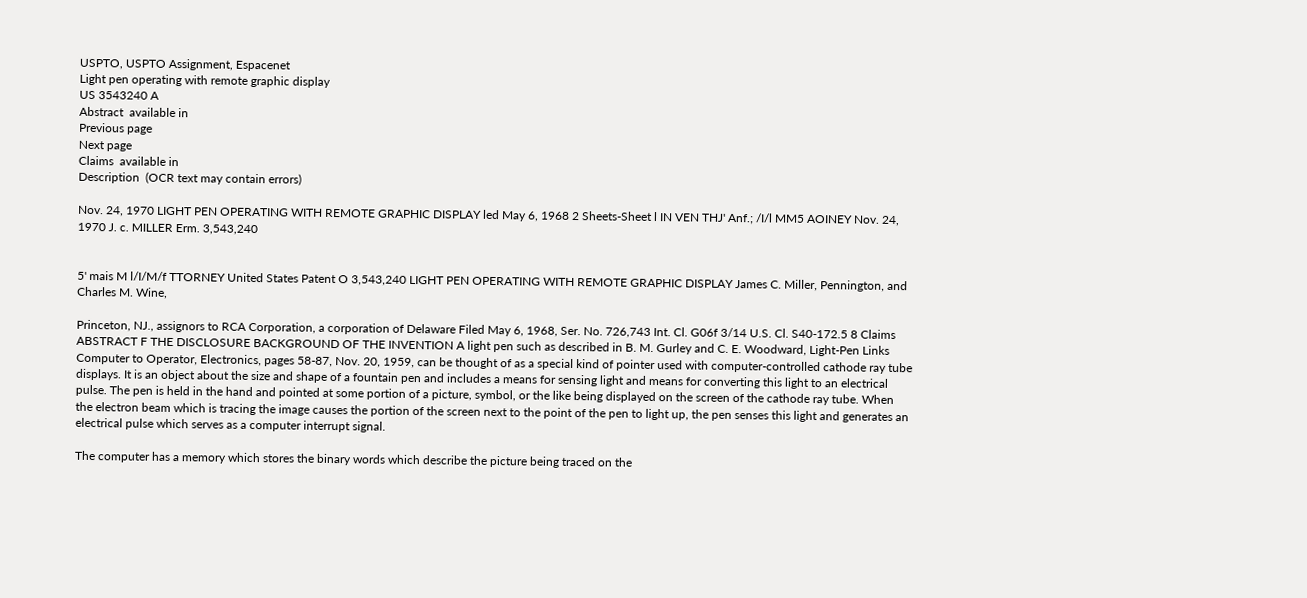USPTO, USPTO Assignment, Espacenet
Light pen operating with remote graphic display
US 3543240 A
Abstract  available in
Previous page
Next page
Claims  available in
Description  (OCR text may contain errors)

Nov. 24, 1970 LIGHT PEN OPERATING WITH REMOTE GRAPHIC DISPLAY led May 6, 1968 2 Sheets-Sheet l IN VEN THJ' Anf.; /I/l MM5 AOINEY Nov. 24, 1970 J. c. MILLER Erm. 3,543,240


5' mais M l/I/M/f TTORNEY United States Patent O 3,543,240 LIGHT PEN OPERATING WITH REMOTE GRAPHIC DISPLAY James C. Miller, Pennington, and Charles M. Wine,

Princeton, NJ., assignors to RCA Corporation, a corporation of Delaware Filed May 6, 1968, Ser. No. 726,743 Int. Cl. G06f 3/14 U.S. Cl. S40-172.5 8 Claims ABSTRACT F THE DISCLOSURE BACKGROUND OF THE INVENTION A light pen such as described in B. M. Gurley and C. E. Woodward, Light-Pen Links Computer to Operator, Electronics, pages 58-87, Nov. 20, 1959, can be thought of as a special kind of pointer used with computer-controlled cathode ray tube displays. It is an object about the size and shape of a fountain pen and includes a means for sensing light and means for converting this light to an electrical pulse. The pen is held in the hand and pointed at some portion of a picture, symbol, or the like being displayed on the screen of the cathode ray tube. When the electron beam which is tracing the image causes the portion of the screen next to the point of the pen to light up, the pen senses this light and generates an electrical pulse which serves as a computer interrupt signal.

The computer has a memory which stores the binary words which describe the picture being traced on the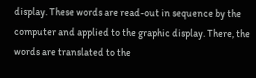display. These words are read-out in sequence by the computer and applied to the graphic display. There, the words are translated to the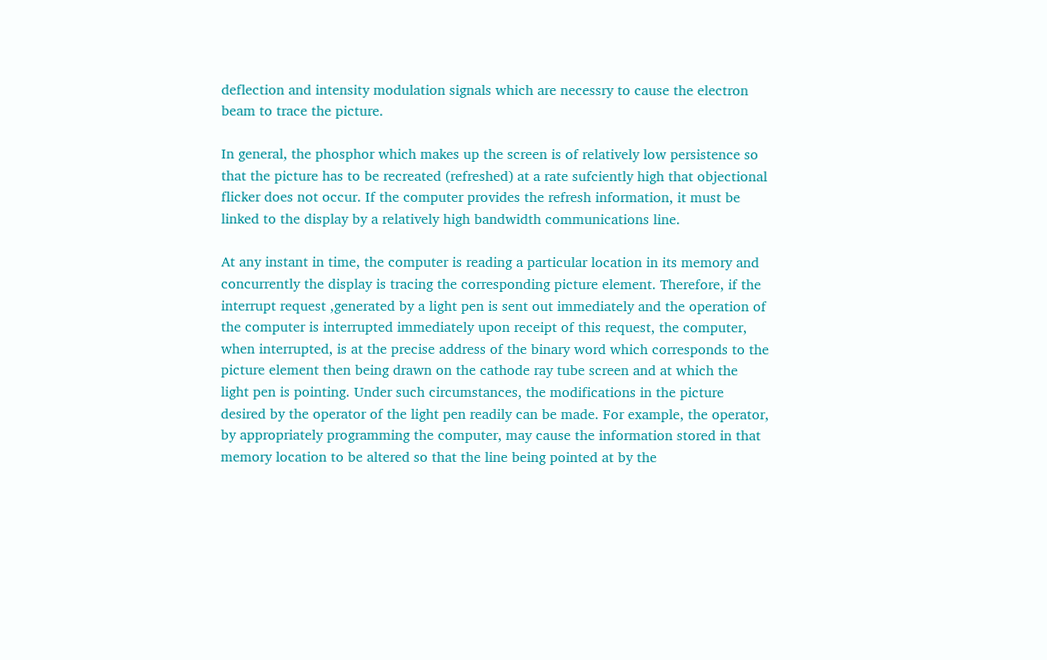deflection and intensity modulation signals which are necessry to cause the electron beam to trace the picture.

In general, the phosphor which makes up the screen is of relatively low persistence so that the picture has to be recreated (refreshed) at a rate sufciently high that objectional flicker does not occur. If the computer provides the refresh information, it must be linked to the display by a relatively high bandwidth communications line.

At any instant in time, the computer is reading a particular location in its memory and concurrently the display is tracing the corresponding picture element. Therefore, if the interrupt request ,generated by a light pen is sent out immediately and the operation of the computer is interrupted immediately upon receipt of this request, the computer, when interrupted, is at the precise address of the binary word which corresponds to the picture element then being drawn on the cathode ray tube screen and at which the light pen is pointing. Under such circumstances, the modifications in the picture desired by the operator of the light pen readily can be made. For example, the operator, by appropriately programming the computer, may cause the information stored in that memory location to be altered so that the line being pointed at by the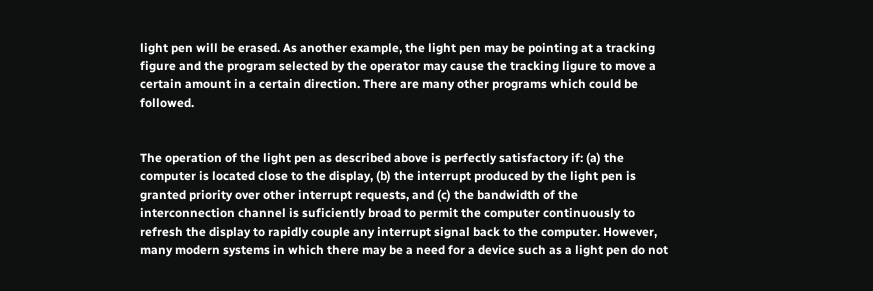light pen will be erased. As another example, the light pen may be pointing at a tracking figure and the program selected by the operator may cause the tracking ligure to move a certain amount in a certain direction. There are many other programs which could be followed.


The operation of the light pen as described above is perfectly satisfactory if: (a) the computer is located close to the display, (b) the interrupt produced by the light pen is granted priority over other interrupt requests, and (c) the bandwidth of the interconnection channel is suficiently broad to permit the computer continuously to refresh the display to rapidly couple any interrupt signal back to the computer. However, many modern systems in which there may be a need for a device such as a light pen do not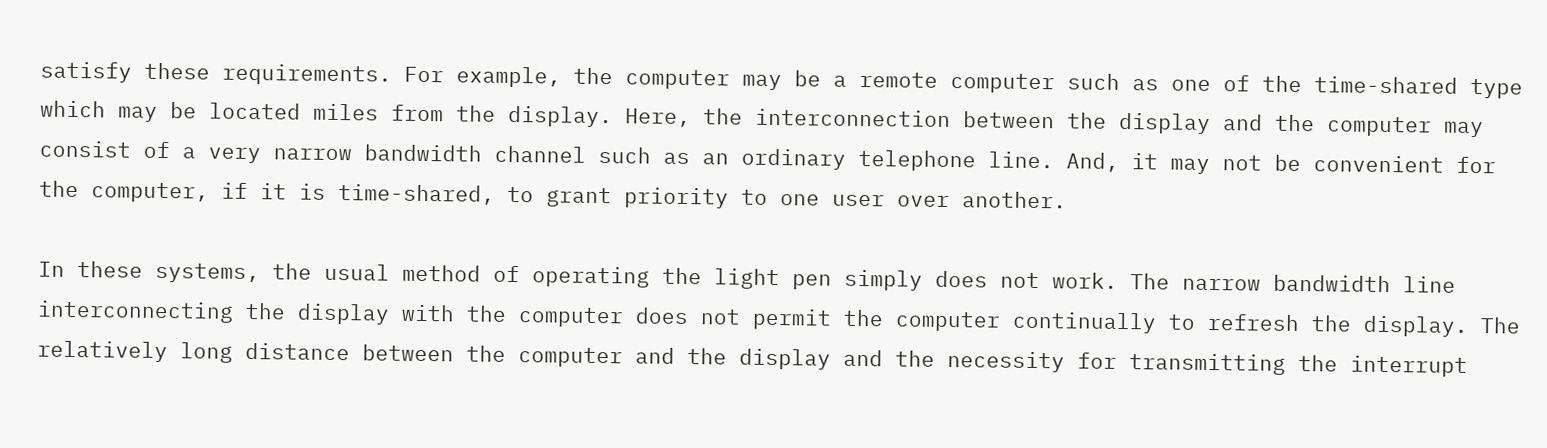satisfy these requirements. For example, the computer may be a remote computer such as one of the time-shared type which may be located miles from the display. Here, the interconnection between the display and the computer may consist of a very narrow bandwidth channel such as an ordinary telephone line. And, it may not be convenient for the computer, if it is time-shared, to grant priority to one user over another.

In these systems, the usual method of operating the light pen simply does not work. The narrow bandwidth line interconnecting the display with the computer does not permit the computer continually to refresh the display. The relatively long distance between the computer and the display and the necessity for transmitting the interrupt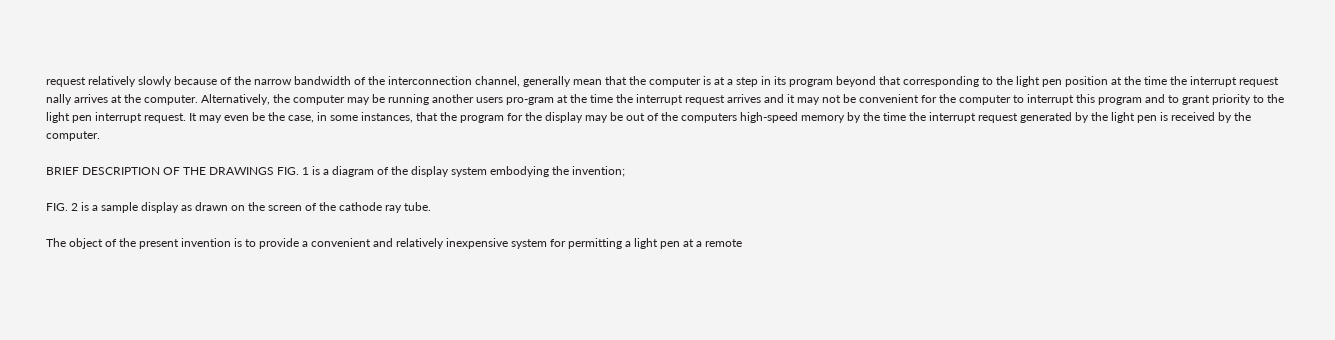request relatively slowly because of the narrow bandwidth of the interconnection channel, generally mean that the computer is at a step in its program beyond that corresponding to the light pen position at the time the interrupt request nally arrives at the computer. Alternatively, the computer may be running another users pro-gram at the time the interrupt request arrives and it may not be convenient for the computer to interrupt this program and to grant priority to the light pen interrupt request. It may even be the case, in some instances, that the program for the display may be out of the computers high-speed memory by the time the interrupt request generated by the light pen is received by the computer.

BRIEF DESCRIPTION OF THE DRAWINGS FIG. 1 is a diagram of the display system embodying the invention;

FIG. 2 is a sample display as drawn on the screen of the cathode ray tube.

The object of the present invention is to provide a convenient and relatively inexpensive system for permitting a light pen at a remote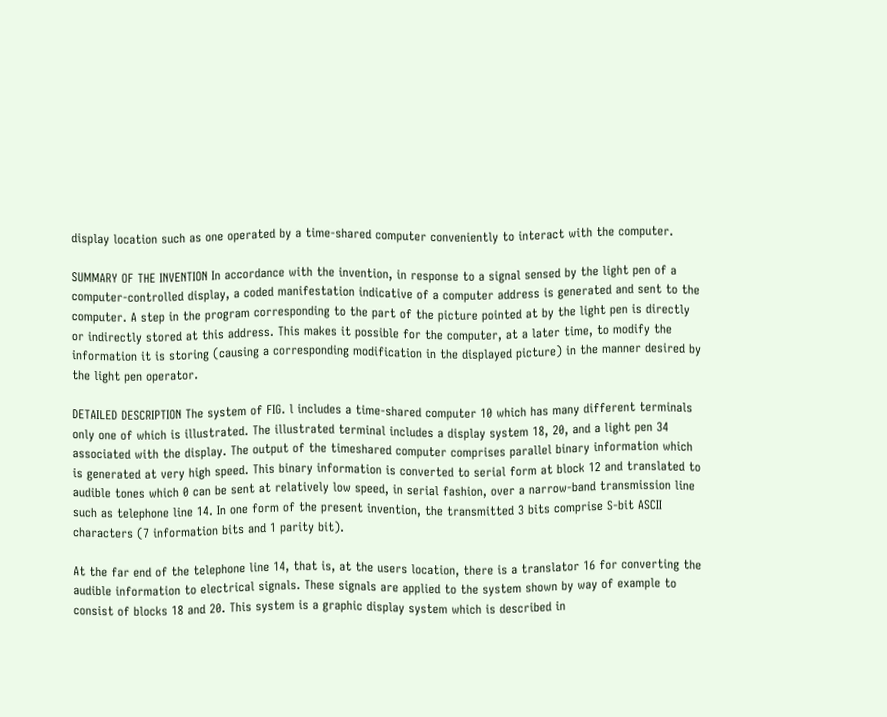display location such as one operated by a time-shared computer conveniently to interact with the computer.

SUMMARY OF THE INVENTION In accordance with the invention, in response to a signal sensed by the light pen of a computer-controlled display, a coded manifestation indicative of a computer address is generated and sent to the computer. A step in the program corresponding to the part of the picture pointed at by the light pen is directly or indirectly stored at this address. This makes it possible for the computer, at a later time, to modify the information it is storing (causing a corresponding modification in the displayed picture) in the manner desired by the light pen operator.

DETAILED DESCRIPTION The system of FIG. l includes a time-shared computer 10 which has many different terminals only one of which is illustrated. The illustrated terminal includes a display system 18, 20, and a light pen 34 associated with the display. The output of the timeshared computer comprises parallel binary information which is generated at very high speed. This binary information is converted to serial form at block 12 and translated to audible tones which 0 can be sent at relatively low speed, in serial fashion, over a narrow-band transmission line such as telephone line 14. In one form of the present invention, the transmitted 3 bits comprise S-bit ASCII characters (7 information bits and 1 parity bit).

At the far end of the telephone line 14, that is, at the users location, there is a translator 16 for converting the audible information to electrical signals. These signals are applied to the system shown by way of example to consist of blocks 18 and 20. This system is a graphic display system which is described in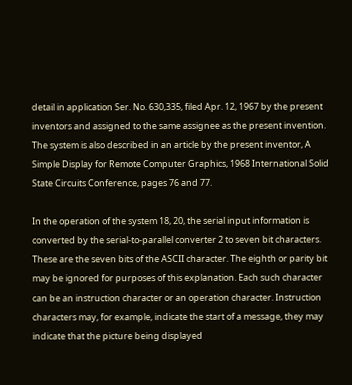detail in application Ser. No. 630,335, filed Apr. 12, 1967 by the present inventors and assigned to the same assignee as the present invention. The system is also described in an article by the present inventor, A Simple Display for Remote Computer Graphics, 1968 International Solid State Circuits Conference, pages 76 and 77.

In the operation of the system 18, 20, the serial input information is converted by the serial-to-parallel converter 2 to seven bit characters. These are the seven bits of the ASCII character. The eighth or parity bit may be ignored for purposes of this explanation. Each such character can be an instruction character or an operation character. Instruction characters may, for example, indicate the start of a message, they may indicate that the picture being displayed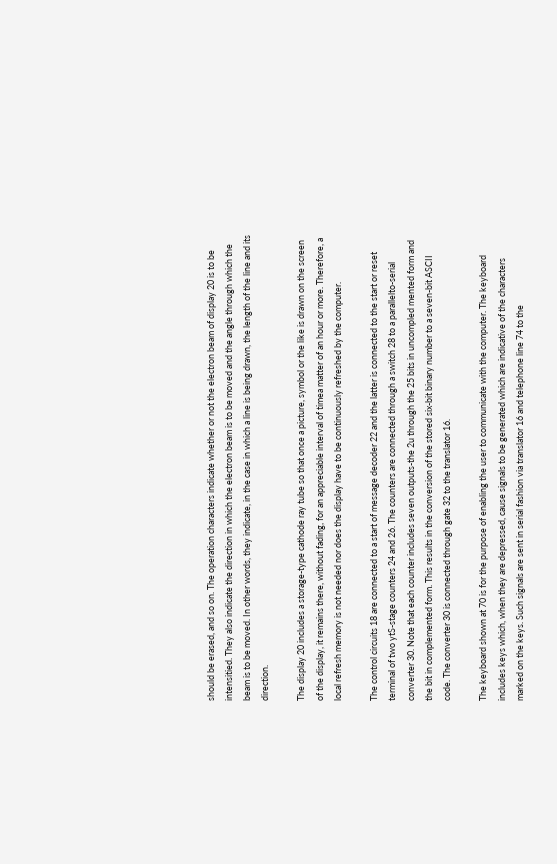should be erased, and so on. The operation characters indicate whether or not the electron beam of display 20 is to be intensitied. They also indicate the direction in which the electron beam is to be moved and the angle through which the beam is to be moved. In other words, they indicate, in the case in which a line is being drawn, the length of the line and its direction.

The display 20 includes a storage-type cathode ray tube so that once a picture, symbol or the like is drawn on the screen of the display, it remains there, without fading, for an appreciable interval of timea matter of an hour or more. Therefore, a local refresh memory is not needed nor does the display have to be continuously refreshed by the computer.

The control circuits 18 are connected to a start of message decoder 22 and the latter is connected to the start or reset terminal of two ytS-stage counters 24 and 26. The counters are connected through a switch 28 to a parallelto-serial converter 30. Note that each counter includes seven outputs-the 2u through the 25 bits in uncompled mented form and the bit in complemented form. This results in the conversion of the stored six-bit binary number to a seven-bit ASCII code. The converter 30 is connected through gate 32 to the translator 16.

The keyboard shown at 70 is for the purpose of enabling the user to communicate with the computer. The keyboard includes keys which, when they are depressed, cause signals to be generated which are indicative of the characters marked on the keys. Such signals are sent in serial fashion via translator 16 and telephone line 74 to the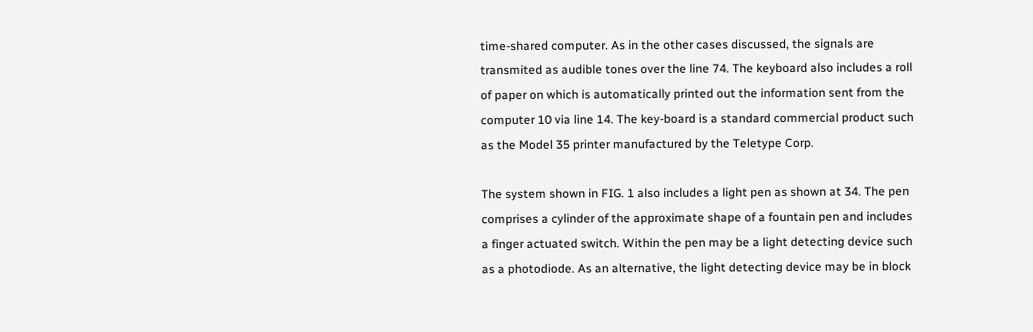time-shared computer. As in the other cases discussed, the signals are transmited as audible tones over the line 74. The keyboard also includes a roll of paper on which is automatically printed out the information sent from the computer 10 via line 14. The key-board is a standard commercial product such as the Model 35 printer manufactured by the Teletype Corp.

The system shown in FIG. 1 also includes a light pen as shown at 34. The pen comprises a cylinder of the approximate shape of a fountain pen and includes a finger actuated switch. Within the pen may be a light detecting device such as a photodiode. As an alternative, the light detecting device may be in block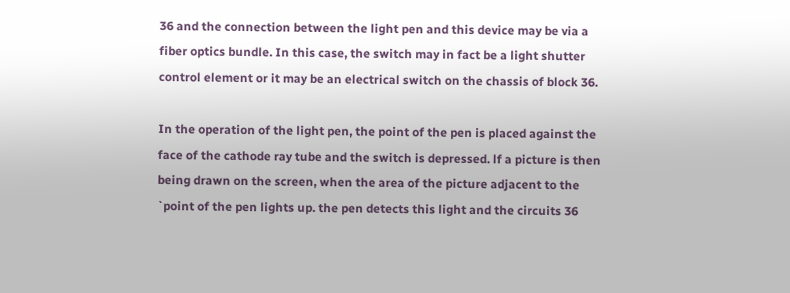36 and the connection between the light pen and this device may be via a fiber optics bundle. In this case, the switch may in fact be a light shutter control element or it may be an electrical switch on the chassis of block 36.

In the operation of the light pen, the point of the pen is placed against the face of the cathode ray tube and the switch is depressed. lf a picture is then being drawn on the screen, when the area of the picture adjacent to the `point of the pen lights up. the pen detects this light and the circuits 36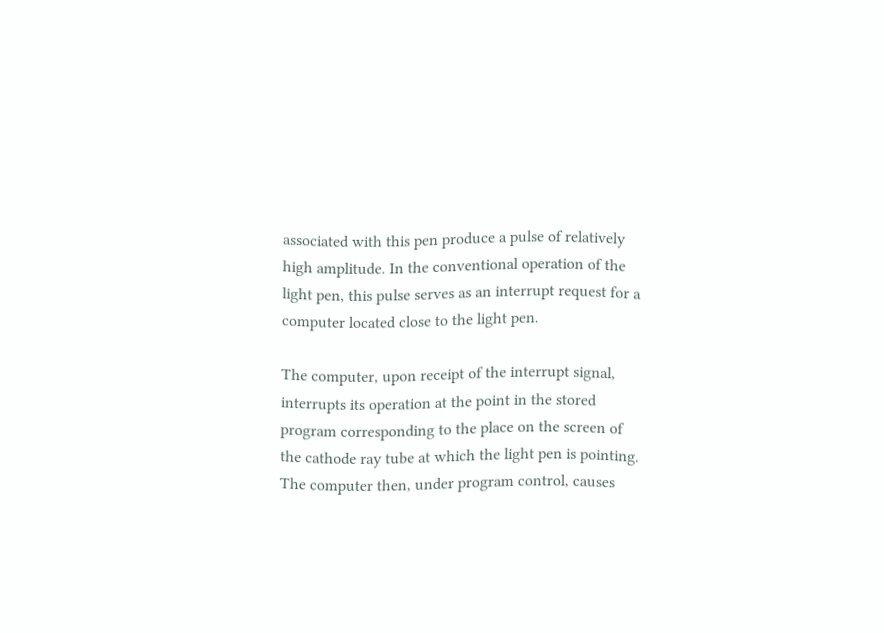associated with this pen produce a pulse of relatively high amplitude. In the conventional operation of the light pen, this pulse serves as an interrupt request for a computer located close to the light pen.

The computer, upon receipt of the interrupt signal, interrupts its operation at the point in the stored program corresponding to the place on the screen of the cathode ray tube at which the light pen is pointing. The computer then, under program control, causes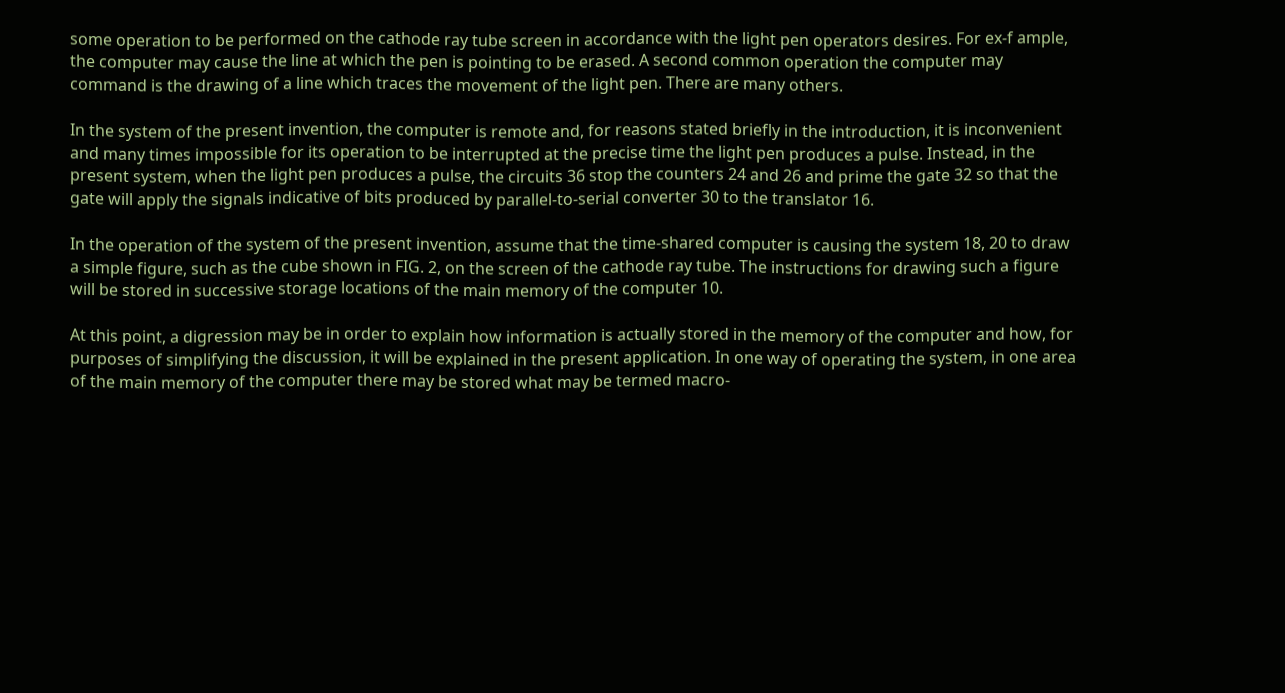some operation to be performed on the cathode ray tube screen in accordance with the light pen operators desires. For ex-f ample, the computer may cause the line at which the pen is pointing to be erased. A second common operation the computer may command is the drawing of a line which traces the movement of the light pen. There are many others.

In the system of the present invention, the computer is remote and, for reasons stated briefly in the introduction, it is inconvenient and many times impossible for its operation to be interrupted at the precise time the light pen produces a pulse. Instead, in the present system, when the light pen produces a pulse, the circuits 36 stop the counters 24 and 26 and prime the gate 32 so that the gate will apply the signals indicative of bits produced by parallel-to-serial converter 30 to the translator 16.

In the operation of the system of the present invention, assume that the time-shared computer is causing the system 18, 20 to draw a simple figure, such as the cube shown in FIG. 2, on the screen of the cathode ray tube. The instructions for drawing such a figure will be stored in successive storage locations of the main memory of the computer 10.

At this point, a digression may be in order to explain how information is actually stored in the memory of the computer and how, for purposes of simplifying the discussion, it will be explained in the present application. In one way of operating the system, in one area of the main memory of the computer there may be stored what may be termed macro-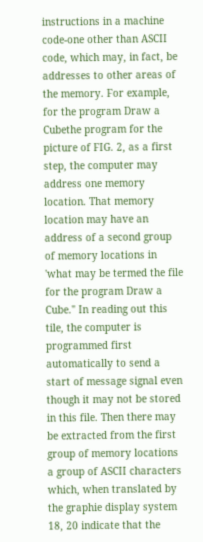instructions in a machine code-one other than ASCII code, which may, in fact, be addresses to other areas of the memory. For example, for the program Draw a Cubethe program for the picture of FIG. 2, as a first step, the computer may address one memory location. That memory location may have an address of a second group of memory locations in 'what may be termed the file for the program Draw a Cube." In reading out this tile, the computer is programmed first automatically to send a start of message signal even though it may not be stored in this file. Then there may be extracted from the first group of memory locations a group of ASCII characters which, when translated by the graphie display system 18, 20 indicate that the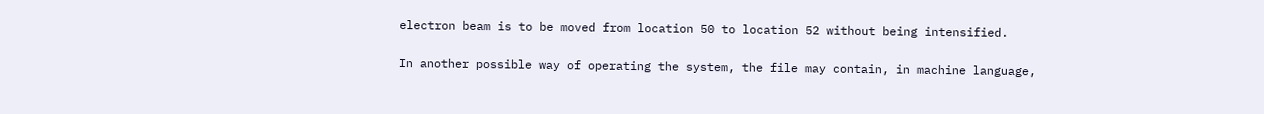electron beam is to be moved from location 50 to location 52 without being intensified.

In another possible way of operating the system, the file may contain, in machine language,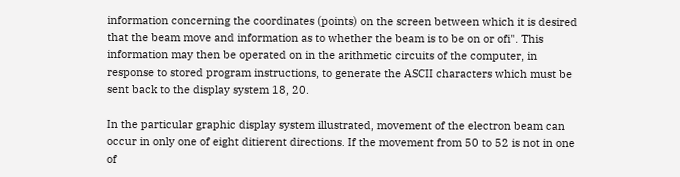information concerning the coordinates (points) on the screen between which it is desired that the beam move and information as to whether the beam is to be on or ofi". This information may then be operated on in the arithmetic circuits of the computer, in response to stored program instructions, to generate the ASCII characters which must be sent back to the display system 18, 20.

In the particular graphic display system illustrated, movement of the electron beam can occur in only one of eight ditierent directions. If the movement from 50 to 52 is not in one of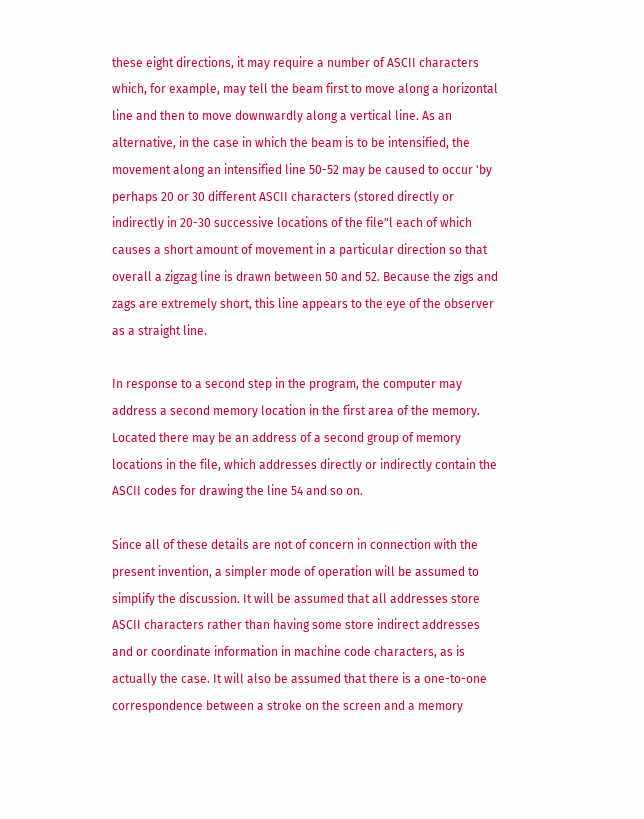these eight directions, it may require a number of ASCII characters which, for example, may tell the beam first to move along a horizontal line and then to move downwardly along a vertical line. As an alternative, in the case in which the beam is to be intensified, the movement along an intensified line 50-52 may be caused to occur 'by perhaps 20 or 30 different ASCII characters (stored directly or indirectly in 20-30 successive locations of the file"l each of which causes a short amount of movement in a particular direction so that overall a zigzag line is drawn between 50 and 52. Because the zigs and zags are extremely short, this line appears to the eye of the observer as a straight line.

In response to a second step in the program, the computer may address a second memory location in the first area of the memory. Located there may be an address of a second group of memory locations in the file, which addresses directly or indirectly contain the ASCII codes for drawing the line 54 and so on.

Since all of these details are not of concern in connection with the present invention, a simpler mode of operation will be assumed to simplify the discussion. It will be assumed that all addresses store ASCII characters rather than having some store indirect addresses and or coordinate information in machine code characters, as is actually the case. It will also be assumed that there is a one-to-one correspondence between a stroke on the screen and a memory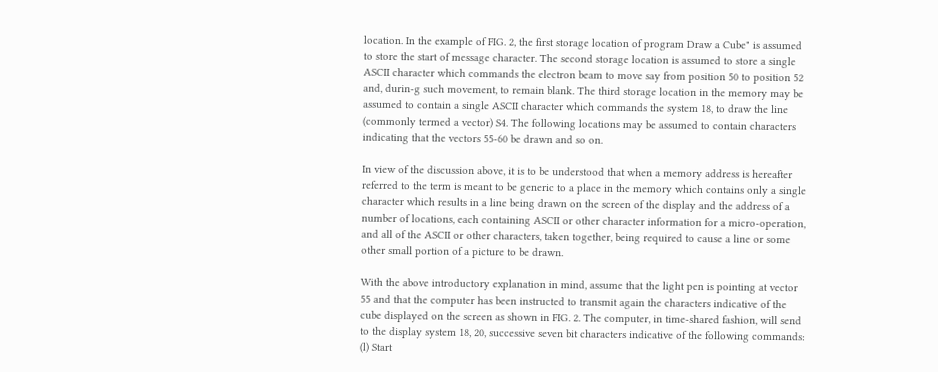location. In the example of FIG. 2, the first storage location of program Draw a Cube" is assumed to store the start of message character. The second storage location is assumed to store a single ASCII character which commands the electron beam to move say from position 50 to position 52 and, durin-g such movement, to remain blank. The third storage location in the memory may be assumed to contain a single ASCII character which commands the system 18, to draw the line (commonly termed a vector) S4. The following locations may be assumed to contain characters indicating that the vectors 55-60 be drawn and so on.

In view of the discussion above, it is to be understood that when a memory address is hereafter referred to the term is meant to be generic to a place in the memory which contains only a single character which results in a line being drawn on the screen of the display and the address of a number of locations, each containing ASCII or other character information for a micro-operation, and all of the ASCII or other characters, taken together, being required to cause a line or some other small portion of a picture to be drawn.

With the above introductory explanation in mind, assume that the light pen is pointing at vector 55 and that the computer has been instructed to transmit again the characters indicative of the cube displayed on the screen as shown in FIG. 2. The computer, in time-shared fashion, will send to the display system 18, 20, successive seven bit characters indicative of the following commands: (l) Start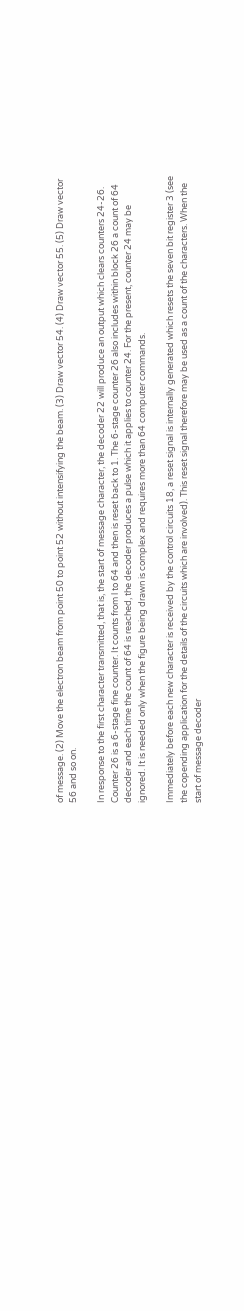of message. (2) Move the electron beam from point 50 to point 52 without intensifying the beam. (3) Draw vector 54. (4) Draw vector 55. (5) Draw vector 56 and so on.

In response to the first character transmitted, that is, the start of message character, the decoder 22 will produce an output which clears counters 24-26. Counter 26 is a 6-stage fine counter. It counts from l to 64 and then is reset back to 1. The 6-stage counter 26 also includes within block 26 a count of 64 decoder and each time the count of 64 is reached, the decoder produces a pulse which it applies to counter 24. For the present, counter 24 may be ignored. It is needed only when the figure being drawn is complex and requires more than 64 computer commands.

Immediately before each new character is received by the control circuits 18, a reset signal is internally generated which resets the seven bit register 3 (see the copending application for the details of the circuits which are involved). This reset signal therefore may be used as a count of the characters. When the start of message decoder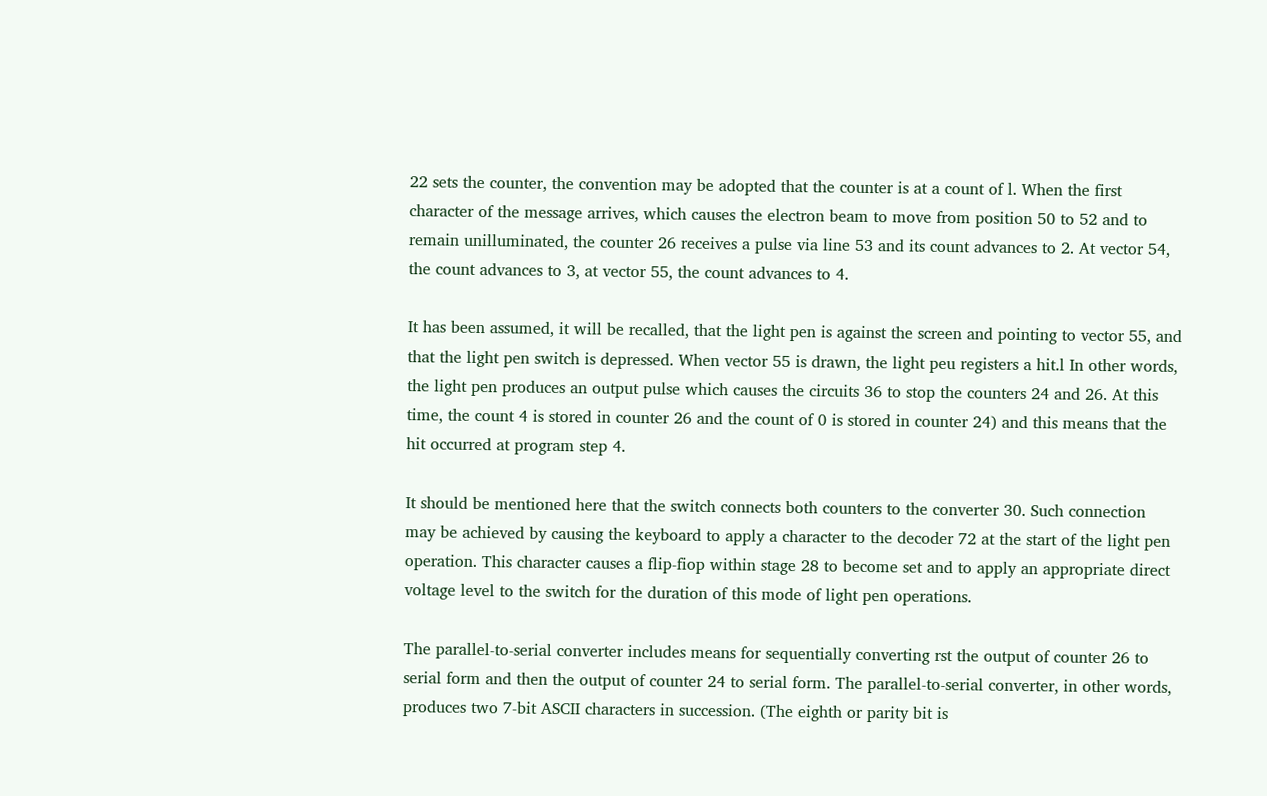22 sets the counter, the convention may be adopted that the counter is at a count of l. When the first character of the message arrives, which causes the electron beam to move from position 50 to 52 and to remain unilluminated, the counter 26 receives a pulse via line 53 and its count advances to 2. At vector 54, the count advances to 3, at vector 55, the count advances to 4.

It has been assumed, it will be recalled, that the light pen is against the screen and pointing to vector 55, and that the light pen switch is depressed. When vector 55 is drawn, the light peu registers a hit.l In other words, the light pen produces an output pulse which causes the circuits 36 to stop the counters 24 and 26. At this time, the count 4 is stored in counter 26 and the count of 0 is stored in counter 24) and this means that the hit occurred at program step 4.

It should be mentioned here that the switch connects both counters to the converter 30. Such connection may be achieved by causing the keyboard to apply a character to the decoder 72 at the start of the light pen operation. This character causes a flip-fiop within stage 28 to become set and to apply an appropriate direct voltage level to the switch for the duration of this mode of light pen operations.

The parallel-to-serial converter includes means for sequentially converting rst the output of counter 26 to serial form and then the output of counter 24 to serial form. The parallel-to-serial converter, in other words, produces two 7-bit ASCII characters in succession. (The eighth or parity bit is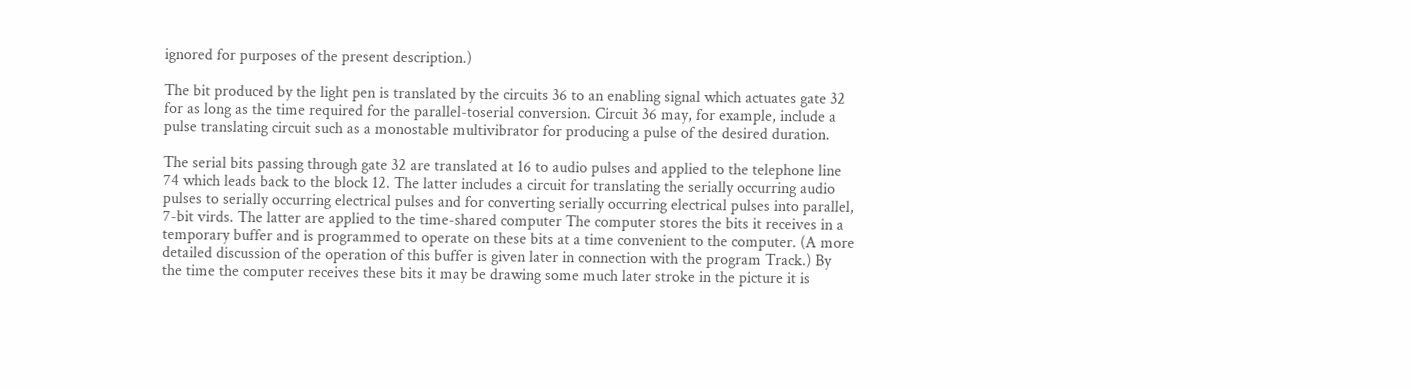ignored for purposes of the present description.)

The bit produced by the light pen is translated by the circuits 36 to an enabling signal which actuates gate 32 for as long as the time required for the parallel-toserial conversion. Circuit 36 may, for example, include a pulse translating circuit such as a monostable multivibrator for producing a pulse of the desired duration.

The serial bits passing through gate 32 are translated at 16 to audio pulses and applied to the telephone line 74 which leads back to the block 12. The latter includes a circuit for translating the serially occurring audio pulses to serially occurring electrical pulses and for converting serially occurring electrical pulses into parallel, 7-bit virds. The latter are applied to the time-shared computer The computer stores the bits it receives in a temporary buffer and is programmed to operate on these bits at a time convenient to the computer. (A more detailed discussion of the operation of this buffer is given later in connection with the program Track.) By the time the computer receives these bits it may be drawing some much later stroke in the picture it is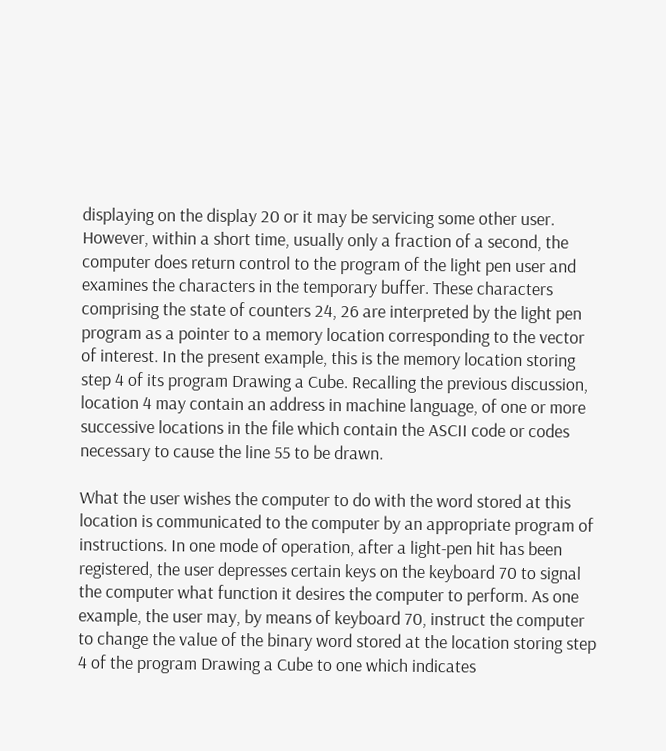displaying on the display 20 or it may be servicing some other user. However, within a short time, usually only a fraction of a second, the computer does return control to the program of the light pen user and examines the characters in the temporary buffer. These characters comprising the state of counters 24, 26 are interpreted by the light pen program as a pointer to a memory location corresponding to the vector of interest. In the present example, this is the memory location storing step 4 of its program Drawing a Cube. Recalling the previous discussion, location 4 may contain an address in machine language, of one or more successive locations in the file which contain the ASCII code or codes necessary to cause the line 55 to be drawn.

What the user wishes the computer to do with the word stored at this location is communicated to the computer by an appropriate program of instructions. In one mode of operation, after a light-pen hit has been registered, the user depresses certain keys on the keyboard 70 to signal the computer what function it desires the computer to perform. As one example, the user may, by means of keyboard 70, instruct the computer to change the value of the binary word stored at the location storing step 4 of the program Drawing a Cube to one which indicates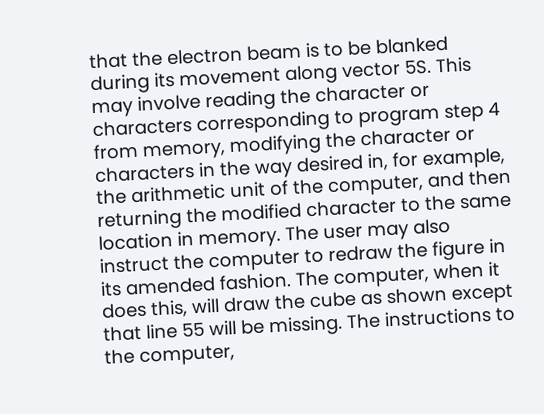that the electron beam is to be blanked during its movement along vector 5S. This may involve reading the character or characters corresponding to program step 4 from memory, modifying the character or characters in the way desired in, for example, the arithmetic unit of the computer, and then returning the modified character to the same location in memory. The user may also instruct the computer to redraw the figure in its amended fashion. The computer, when it does this, will draw the cube as shown except that line 55 will be missing. The instructions to the computer,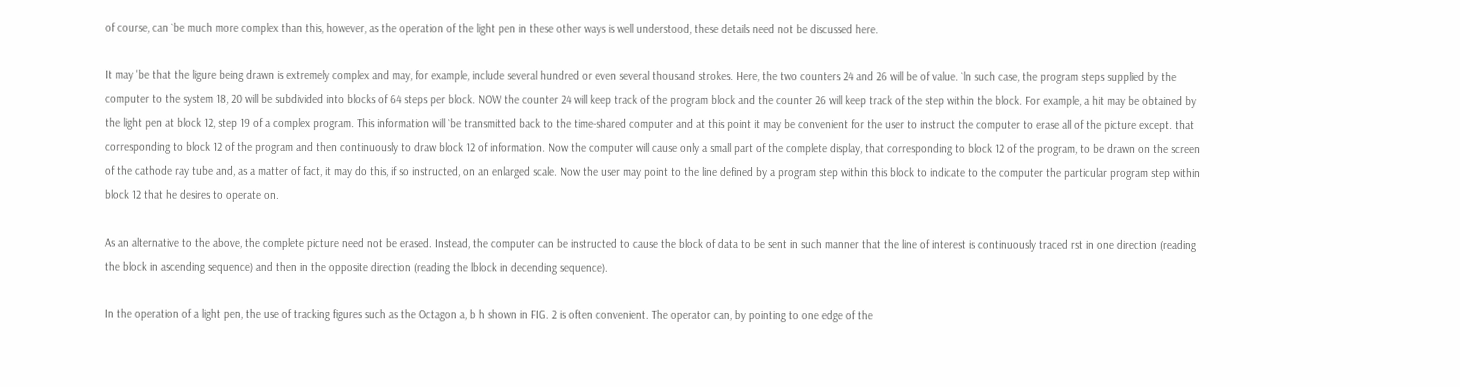of course, can `be much more complex than this, however, as the operation of the light pen in these other ways is well understood, these details need not be discussed here.

It may 'be that the ligure being drawn is extremely complex and may, for example, include several hundred or even several thousand strokes. Here, the two counters 24 and 26 will be of value. `ln such case, the program steps supplied by the computer to the system 18, 20 will be subdivided into blocks of 64 steps per block. NOW the counter 24 will keep track of the program block and the counter 26 will keep track of the step within the block. For example, a hit may be obtained by the light pen at block 12, step 19 of a complex program. This information will `be transmitted back to the time-shared computer and at this point it may be convenient for the user to instruct the computer to erase all of the picture except. that corresponding to block 12 of the program and then continuously to draw block 12 of information. Now the computer will cause only a small part of the complete display, that corresponding to block 12 of the program, to be drawn on the screen of the cathode ray tube and, as a matter of fact, it may do this, if so instructed, on an enlarged scale. Now the user may point to the line defined by a program step within this block to indicate to the computer the particular program step within block 12 that he desires to operate on.

As an alternative to the above, the complete picture need not be erased. Instead, the computer can be instructed to cause the block of data to be sent in such manner that the line of interest is continuously traced rst in one direction (reading the block in ascending sequence) and then in the opposite direction (reading the lblock in decending sequence).

In the operation of a light pen, the use of tracking figures such as the Octagon a, b h shown in FIG. 2 is often convenient. The operator can, by pointing to one edge of the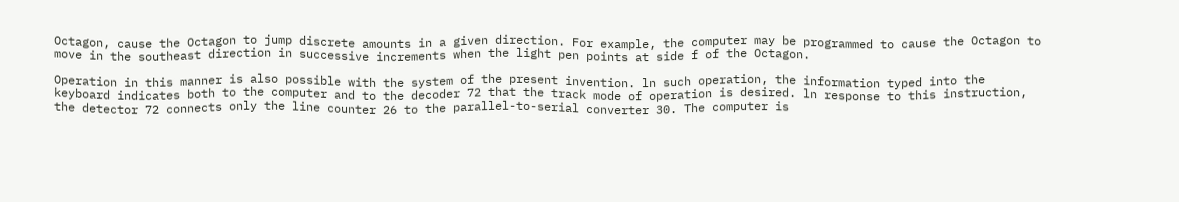Octagon, cause the Octagon to jump discrete amounts in a given direction. For example, the computer may be programmed to cause the Octagon to move in the southeast direction in successive increments when the light pen points at side f of the Octagon.

Operation in this manner is also possible with the system of the present invention. ln such operation, the information typed into the keyboard indicates both to the computer and to the decoder 72 that the track mode of operation is desired. ln response to this instruction, the detector 72 connects only the line counter 26 to the parallel-to-serial converter 30. The computer is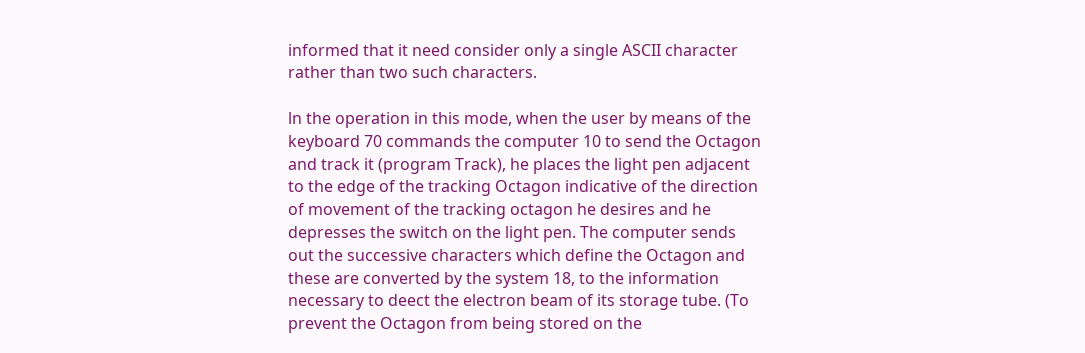informed that it need consider only a single ASCII character rather than two such characters.

ln the operation in this mode, when the user by means of the keyboard 70 commands the computer 10 to send the Octagon and track it (program Track), he places the light pen adjacent to the edge of the tracking Octagon indicative of the direction of movement of the tracking octagon he desires and he depresses the switch on the light pen. The computer sends out the successive characters which define the Octagon and these are converted by the system 18, to the information necessary to deect the electron beam of its storage tube. (To prevent the Octagon from being stored on the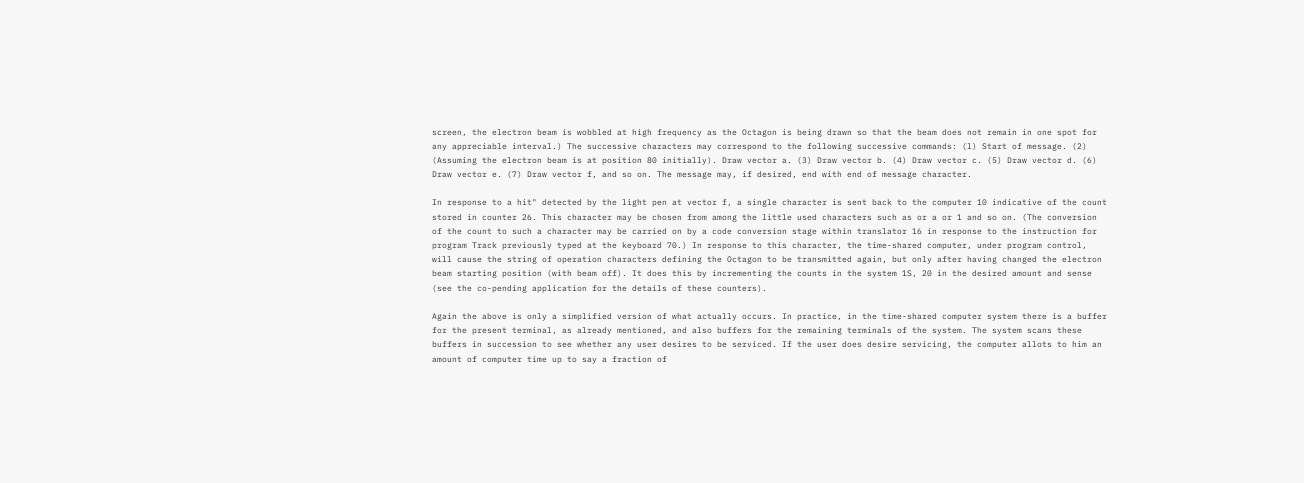screen, the electron beam is wobbled at high frequency as the Octagon is being drawn so that the beam does not remain in one spot for any appreciable interval.) The successive characters may correspond to the following successive commands: (l) Start of message. (2) (Assuming the electron beam is at position 80 initially). Draw vector a. (3) Draw vector b. (4) Draw vector c. (5) Draw vector d. (6) Draw vector e. (7) Draw vector f, and so on. The message may, if desired, end with end of message character.

In response to a hit" detected by the light pen at vector f, a single character is sent back to the computer 10 indicative of the count stored in counter 26. This character may be chosen from among the little used characters such as or a or 1 and so on. (The conversion of the count to such a character may be carried on by a code conversion stage within translator 16 in response to the instruction for program Track previously typed at the keyboard 70.) In response to this character, the time-shared computer, under program control, will cause the string of operation characters defining the Octagon to be transmitted again, but only after having changed the electron beam starting position (with beam off). It does this by incrementing the counts in the system 1S, 20 in the desired amount and sense (see the co-pending application for the details of these counters).

Again the above is only a simplified version of what actually occurs. In practice, in the time-shared computer system there is a buffer for the present terminal, as already mentioned, and also buffers for the remaining terminals of the system. The system scans these buffers in succession to see whether any user desires to be serviced. If the user does desire servicing, the computer allots to him an amount of computer time up to say a fraction of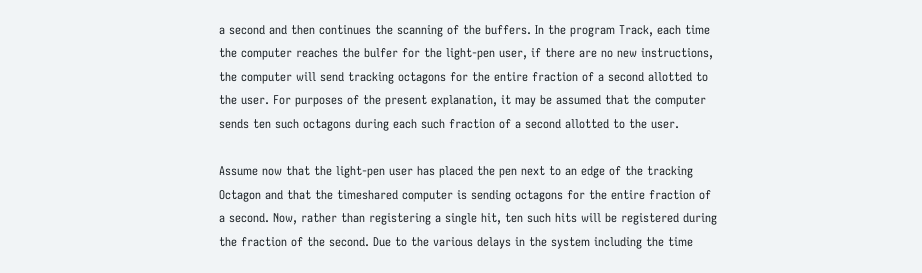a second and then continues the scanning of the buffers. In the program Track, each time the computer reaches the bulfer for the light-pen user, if there are no new instructions, the computer will send tracking octagons for the entire fraction of a second allotted to the user. For purposes of the present explanation, it may be assumed that the computer sends ten such octagons during each such fraction of a second allotted to the user.

Assume now that the light-pen user has placed the pen next to an edge of the tracking Octagon and that the timeshared computer is sending octagons for the entire fraction of a second. Now, rather than registering a single hit, ten such hits will be registered during the fraction of the second. Due to the various delays in the system including the time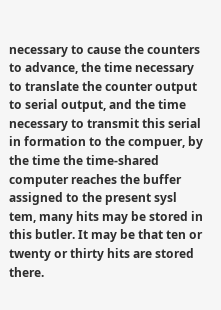necessary to cause the counters to advance, the time necessary to translate the counter output to serial output, and the time necessary to transmit this serial in formation to the compuer, by the time the time-shared computer reaches the buffer assigned to the present sysl tem, many hits may be stored in this butler. It may be that ten or twenty or thirty hits are stored there.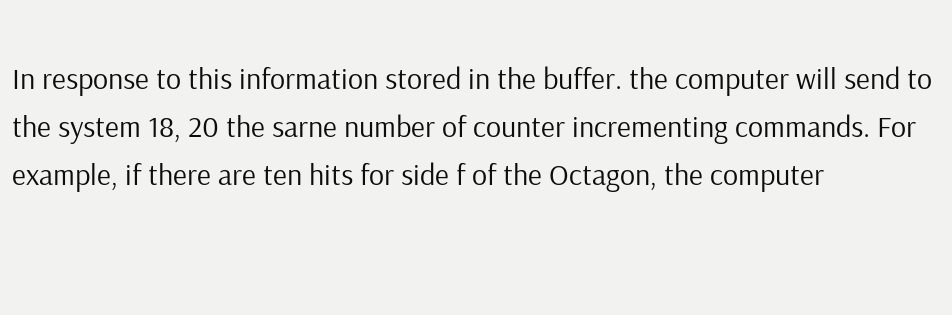In response to this information stored in the buffer. the computer will send to the system 18, 20 the sarne number of counter incrementing commands. For example, if there are ten hits for side f of the Octagon, the computer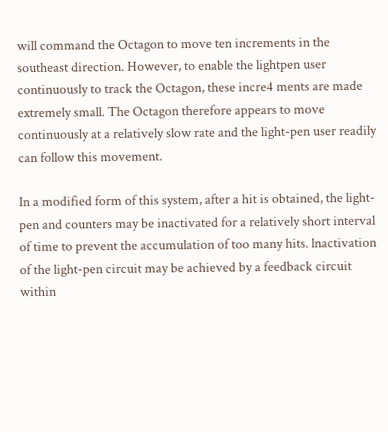will command the Octagon to move ten increments in the southeast direction. However, to enable the lightpen user continuously to track the Octagon, these incre4 ments are made extremely small. The Octagon therefore appears to move continuously at a relatively slow rate and the light-pen user readily can follow this movement.

In a modified form of this system, after a hit is obtained, the light-pen and counters may be inactivated for a relatively short interval of time to prevent the accumulation of too many hits. lnactivation of the light-pen circuit may be achieved by a feedback circuit within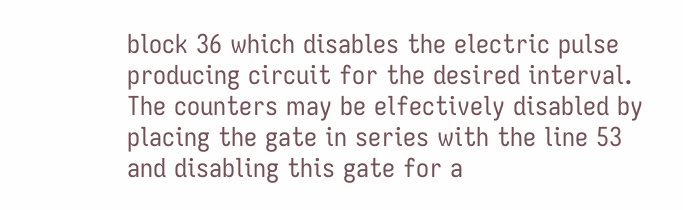block 36 which disables the electric pulse producing circuit for the desired interval. The counters may be elfectively disabled by placing the gate in series with the line 53 and disabling this gate for a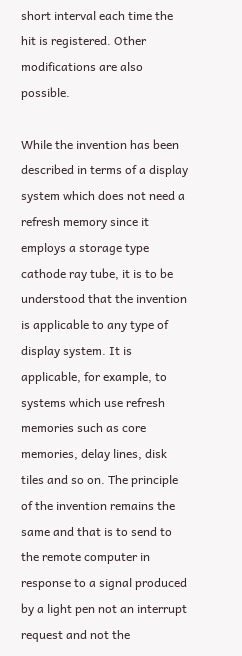short interval each time the hit is registered. Other modifications are also possible.

While the invention has been described in terms of a display system which does not need a refresh memory since it employs a storage type cathode ray tube, it is to be understood that the invention is applicable to any type of display system. It is applicable, for example, to systems which use refresh memories such as core memories, delay lines, disk tiles and so on. The principle of the invention remains the same and that is to send to the remote computer in response to a signal produced by a light pen not an interrupt request and not the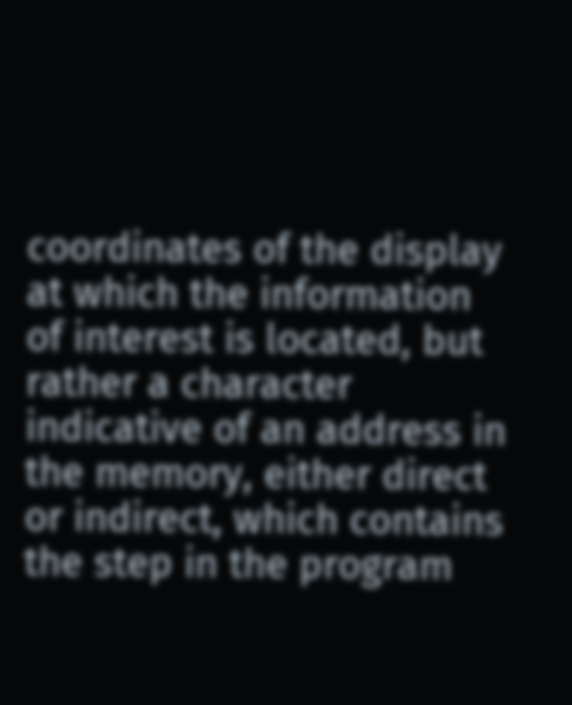coordinates of the display at which the information of interest is located, but rather a character indicative of an address in the memory, either direct or indirect, which contains the step in the program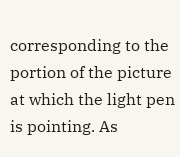corresponding to the portion of the picture at which the light pen is pointing. As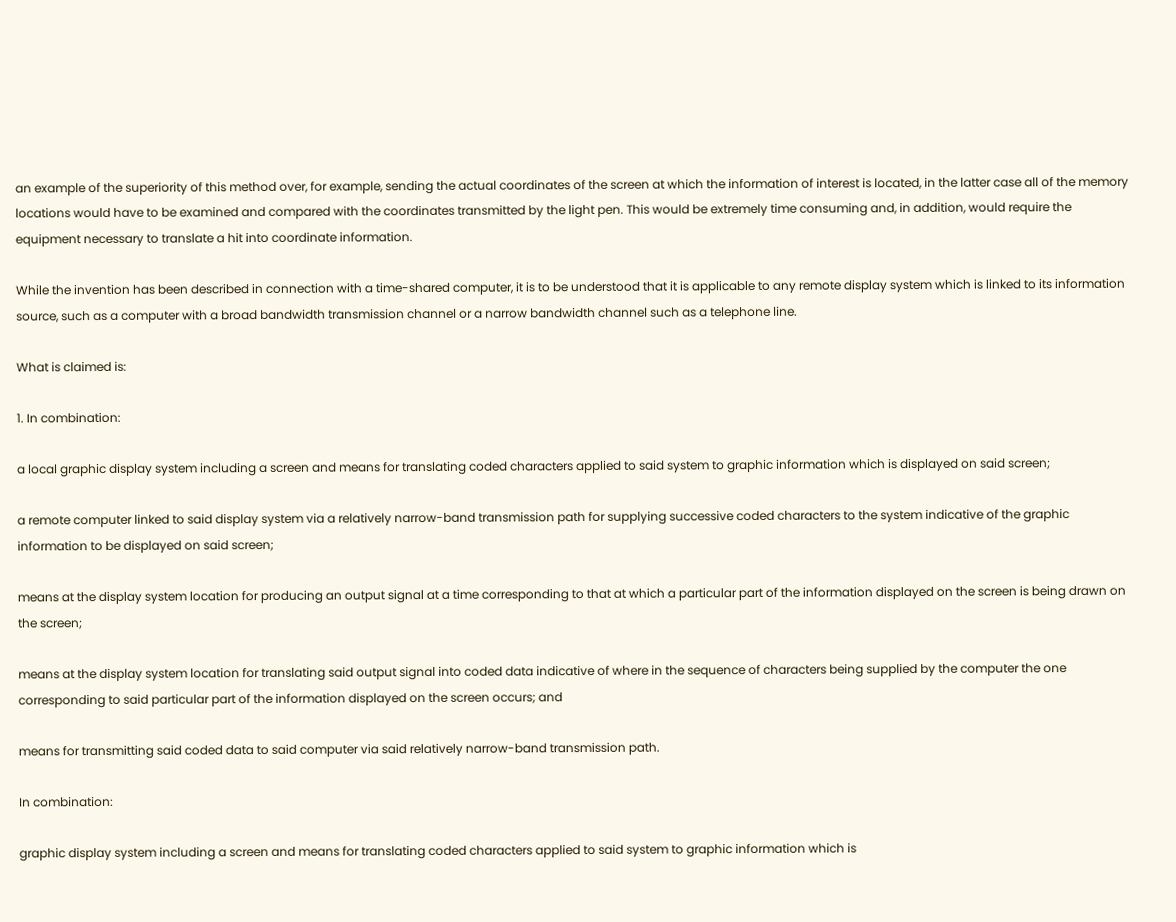an example of the superiority of this method over, for example, sending the actual coordinates of the screen at which the information of interest is located, in the latter case all of the memory locations would have to be examined and compared with the coordinates transmitted by the light pen. This would be extremely time consuming and, in addition, would require the equipment necessary to translate a hit into coordinate information.

While the invention has been described in connection with a time-shared computer, it is to be understood that it is applicable to any remote display system which is linked to its information source, such as a computer with a broad bandwidth transmission channel or a narrow bandwidth channel such as a telephone line.

What is claimed is:

1. In combination:

a local graphic display system including a screen and means for translating coded characters applied to said system to graphic information which is displayed on said screen;

a remote computer linked to said display system via a relatively narrow-band transmission path for supplying successive coded characters to the system indicative of the graphic information to be displayed on said screen;

means at the display system location for producing an output signal at a time corresponding to that at which a particular part of the information displayed on the screen is being drawn on the screen;

means at the display system location for translating said output signal into coded data indicative of where in the sequence of characters being supplied by the computer the one corresponding to said particular part of the information displayed on the screen occurs; and

means for transmitting said coded data to said computer via said relatively narrow-band transmission path.

In combination:

graphic display system including a screen and means for translating coded characters applied to said system to graphic information which is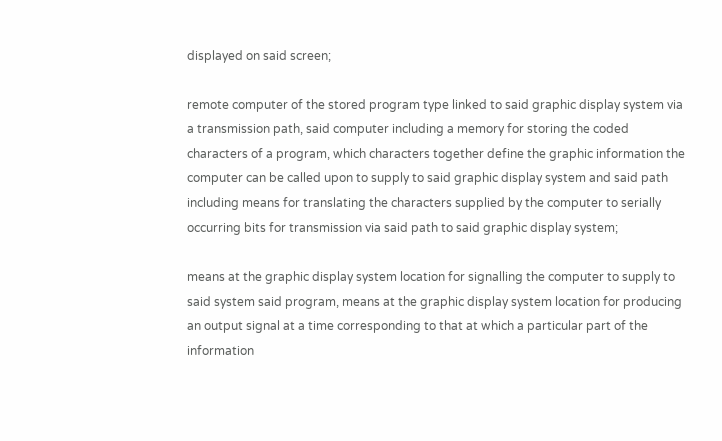displayed on said screen;

remote computer of the stored program type linked to said graphic display system via a transmission path, said computer including a memory for storing the coded characters of a program, which characters together define the graphic information the computer can be called upon to supply to said graphic display system and said path including means for translating the characters supplied by the computer to serially occurring bits for transmission via said path to said graphic display system;

means at the graphic display system location for signalling the computer to supply to said system said program, means at the graphic display system location for producing an output signal at a time corresponding to that at which a particular part of the information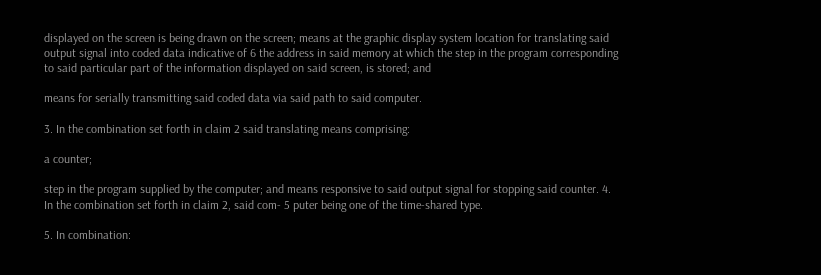displayed on the screen is being drawn on the screen; means at the graphic display system location for translating said output signal into coded data indicative of 6 the address in said memory at which the step in the program corresponding to said particular part of the information displayed on said screen, is stored; and

means for serially transmitting said coded data via said path to said computer.

3. In the combination set forth in claim 2 said translating means comprising:

a counter;

step in the program supplied by the computer; and means responsive to said output signal for stopping said counter. 4. In the combination set forth in claim 2, said com- 5 puter being one of the time-shared type.

5. In combination: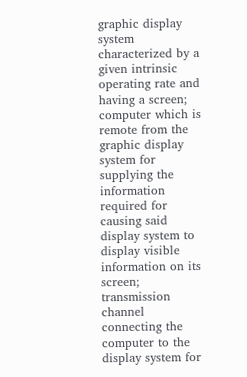graphic display system characterized by a given intrinsic operating rate and having a screen; computer which is remote from the graphic display system for supplying the information required for causing said display system to display visible information on its screen; transmission channel connecting the computer to the display system for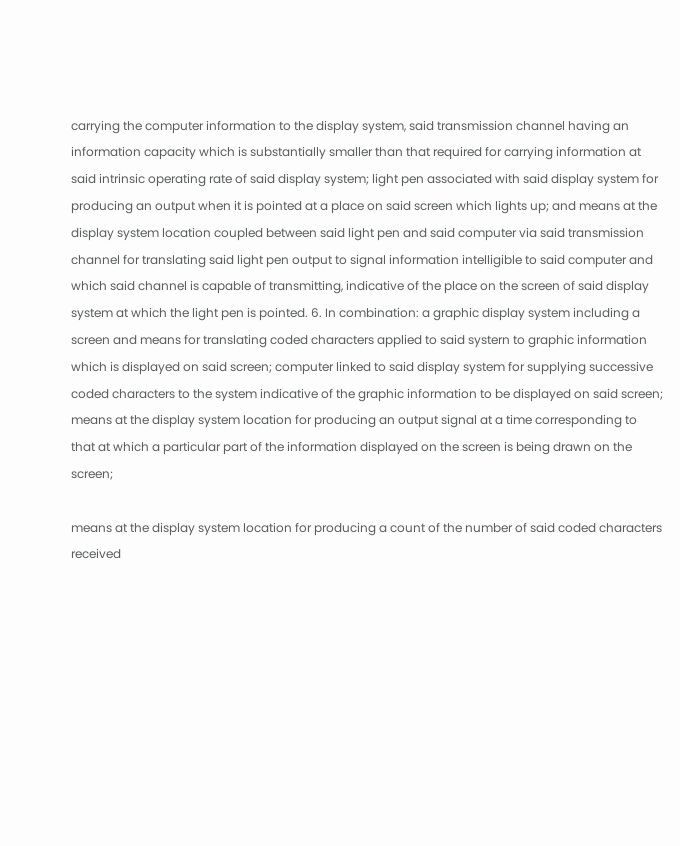carrying the computer information to the display system, said transmission channel having an information capacity which is substantially smaller than that required for carrying information at said intrinsic operating rate of said display system; light pen associated with said display system for producing an output when it is pointed at a place on said screen which lights up; and means at the display system location coupled between said light pen and said computer via said transmission channel for translating said light pen output to signal information intelligible to said computer and which said channel is capable of transmitting, indicative of the place on the screen of said display system at which the light pen is pointed. 6. In combination: a graphic display system including a screen and means for translating coded characters applied to said systern to graphic information which is displayed on said screen; computer linked to said display system for supplying successive coded characters to the system indicative of the graphic information to be displayed on said screen; means at the display system location for producing an output signal at a time corresponding to that at which a particular part of the information displayed on the screen is being drawn on the screen;

means at the display system location for producing a count of the number of said coded characters received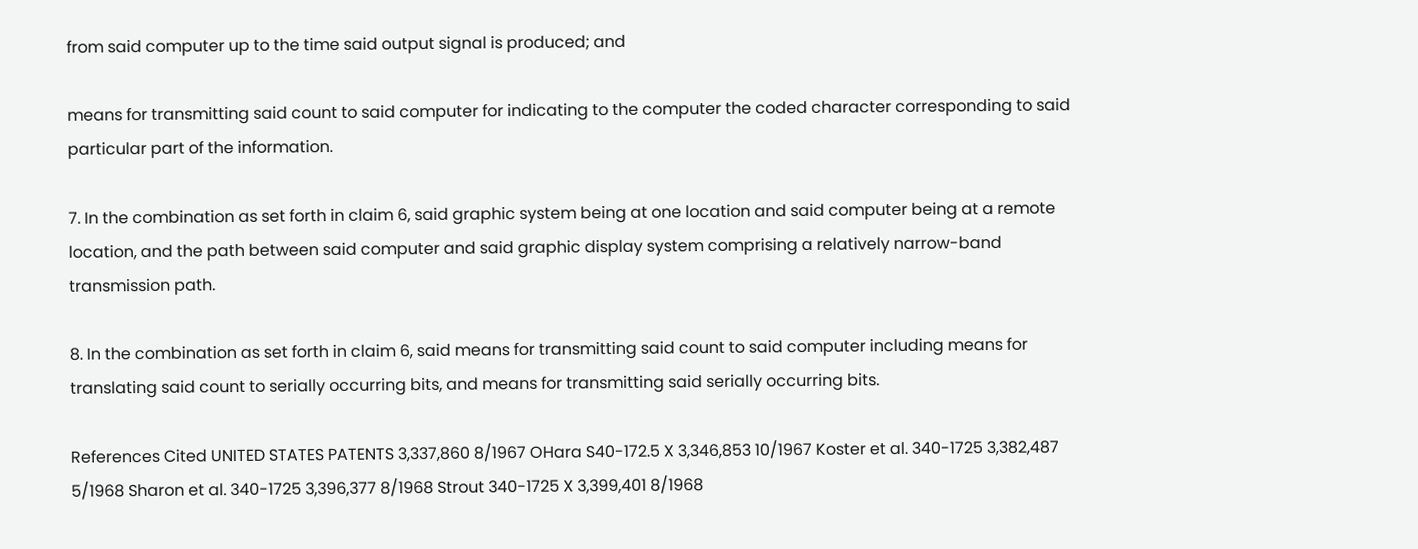from said computer up to the time said output signal is produced; and

means for transmitting said count to said computer for indicating to the computer the coded character corresponding to said particular part of the information.

7. In the combination as set forth in claim 6, said graphic system being at one location and said computer being at a remote location, and the path between said computer and said graphic display system comprising a relatively narrow-band transmission path.

8. In the combination as set forth in claim 6, said means for transmitting said count to said computer including means for translating said count to serially occurring bits, and means for transmitting said serially occurring bits.

References Cited UNITED STATES PATENTS 3,337,860 8/1967 OHara S40-172.5 X 3,346,853 10/1967 Koster et al. 340-1725 3,382,487 5/1968 Sharon et al. 340-1725 3,396,377 8/1968 Strout 340-1725 X 3,399,401 8/1968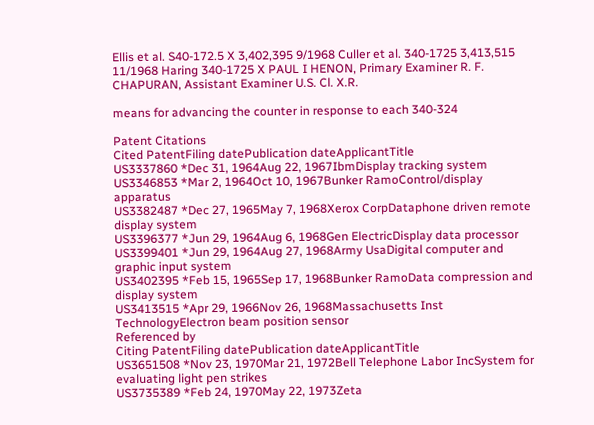Ellis et al. S40-172.5 X 3,402,395 9/1968 Culler et al. 340-1725 3,413,515 11/1968 Haring 340-1725 X PAUL I HENON, Primary Examiner R. F. CHAPURAN, Assistant Examiner U.S. Cl. X.R.

means for advancing the counter in response to each 340-324

Patent Citations
Cited PatentFiling datePublication dateApplicantTitle
US3337860 *Dec 31, 1964Aug 22, 1967IbmDisplay tracking system
US3346853 *Mar 2, 1964Oct 10, 1967Bunker RamoControl/display apparatus
US3382487 *Dec 27, 1965May 7, 1968Xerox CorpDataphone driven remote display system
US3396377 *Jun 29, 1964Aug 6, 1968Gen ElectricDisplay data processor
US3399401 *Jun 29, 1964Aug 27, 1968Army UsaDigital computer and graphic input system
US3402395 *Feb 15, 1965Sep 17, 1968Bunker RamoData compression and display system
US3413515 *Apr 29, 1966Nov 26, 1968Massachusetts Inst TechnologyElectron beam position sensor
Referenced by
Citing PatentFiling datePublication dateApplicantTitle
US3651508 *Nov 23, 1970Mar 21, 1972Bell Telephone Labor IncSystem for evaluating light pen strikes
US3735389 *Feb 24, 1970May 22, 1973Zeta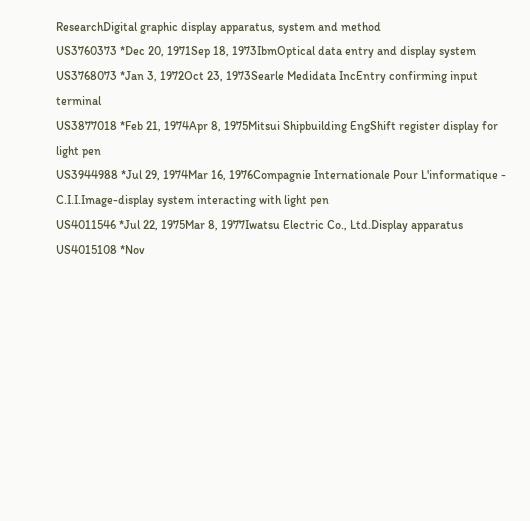ResearchDigital graphic display apparatus, system and method
US3760373 *Dec 20, 1971Sep 18, 1973IbmOptical data entry and display system
US3768073 *Jan 3, 1972Oct 23, 1973Searle Medidata IncEntry confirming input terminal
US3877018 *Feb 21, 1974Apr 8, 1975Mitsui Shipbuilding EngShift register display for light pen
US3944988 *Jul 29, 1974Mar 16, 1976Compagnie Internationale Pour L'informatique - C.I.I.Image-display system interacting with light pen
US4011546 *Jul 22, 1975Mar 8, 1977Iwatsu Electric Co., Ltd.Display apparatus
US4015108 *Nov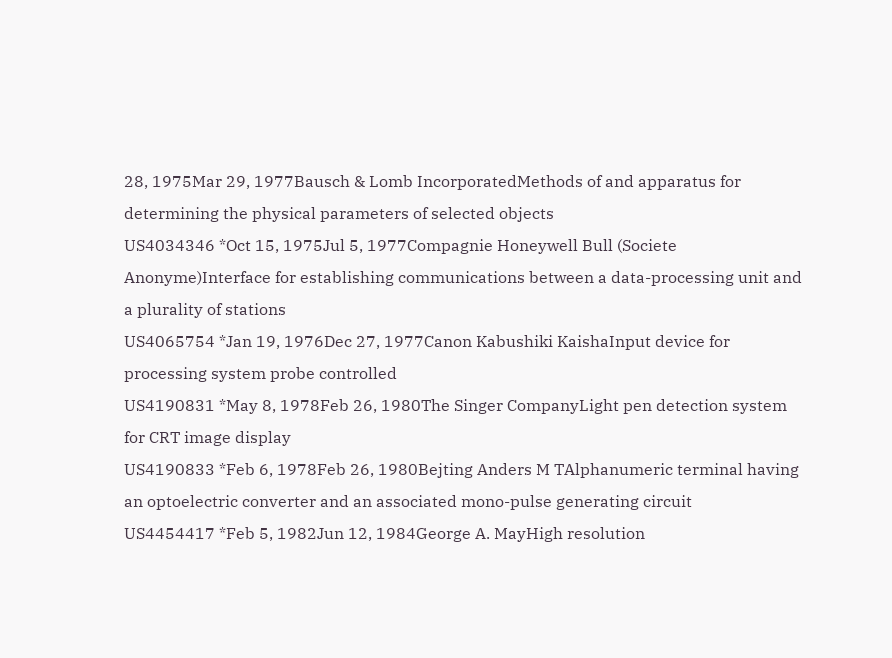28, 1975Mar 29, 1977Bausch & Lomb IncorporatedMethods of and apparatus for determining the physical parameters of selected objects
US4034346 *Oct 15, 1975Jul 5, 1977Compagnie Honeywell Bull (Societe Anonyme)Interface for establishing communications between a data-processing unit and a plurality of stations
US4065754 *Jan 19, 1976Dec 27, 1977Canon Kabushiki KaishaInput device for processing system probe controlled
US4190831 *May 8, 1978Feb 26, 1980The Singer CompanyLight pen detection system for CRT image display
US4190833 *Feb 6, 1978Feb 26, 1980Bejting Anders M TAlphanumeric terminal having an optoelectric converter and an associated mono-pulse generating circuit
US4454417 *Feb 5, 1982Jun 12, 1984George A. MayHigh resolution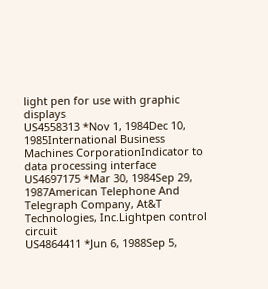light pen for use with graphic displays
US4558313 *Nov 1, 1984Dec 10, 1985International Business Machines CorporationIndicator to data processing interface
US4697175 *Mar 30, 1984Sep 29, 1987American Telephone And Telegraph Company, At&T Technologies, Inc.Lightpen control circuit
US4864411 *Jun 6, 1988Sep 5,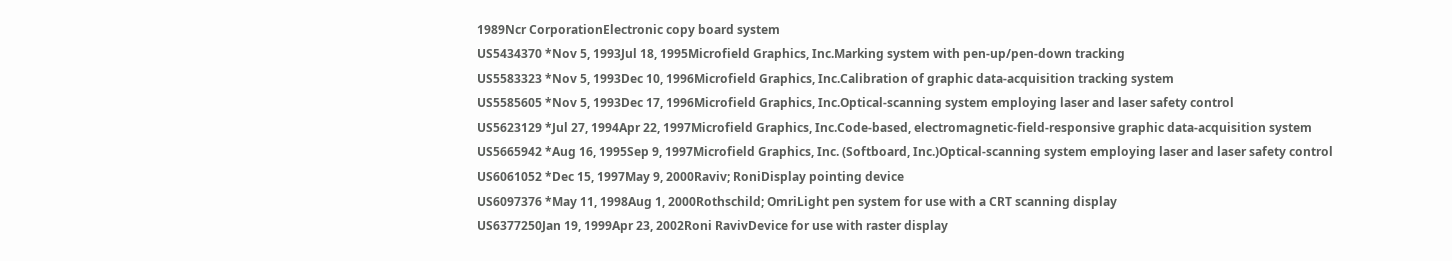1989Ncr CorporationElectronic copy board system
US5434370 *Nov 5, 1993Jul 18, 1995Microfield Graphics, Inc.Marking system with pen-up/pen-down tracking
US5583323 *Nov 5, 1993Dec 10, 1996Microfield Graphics, Inc.Calibration of graphic data-acquisition tracking system
US5585605 *Nov 5, 1993Dec 17, 1996Microfield Graphics, Inc.Optical-scanning system employing laser and laser safety control
US5623129 *Jul 27, 1994Apr 22, 1997Microfield Graphics, Inc.Code-based, electromagnetic-field-responsive graphic data-acquisition system
US5665942 *Aug 16, 1995Sep 9, 1997Microfield Graphics, Inc. (Softboard, Inc.)Optical-scanning system employing laser and laser safety control
US6061052 *Dec 15, 1997May 9, 2000Raviv; RoniDisplay pointing device
US6097376 *May 11, 1998Aug 1, 2000Rothschild; OmriLight pen system for use with a CRT scanning display
US6377250Jan 19, 1999Apr 23, 2002Roni RavivDevice for use with raster display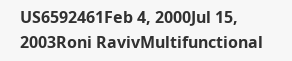US6592461Feb 4, 2000Jul 15, 2003Roni RavivMultifunctional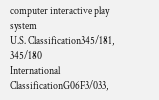computer interactive play system
U.S. Classification345/181, 345/180
International ClassificationG06F3/033,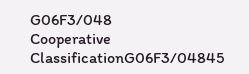G06F3/048
Cooperative ClassificationG06F3/04845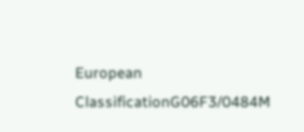European ClassificationG06F3/0484M